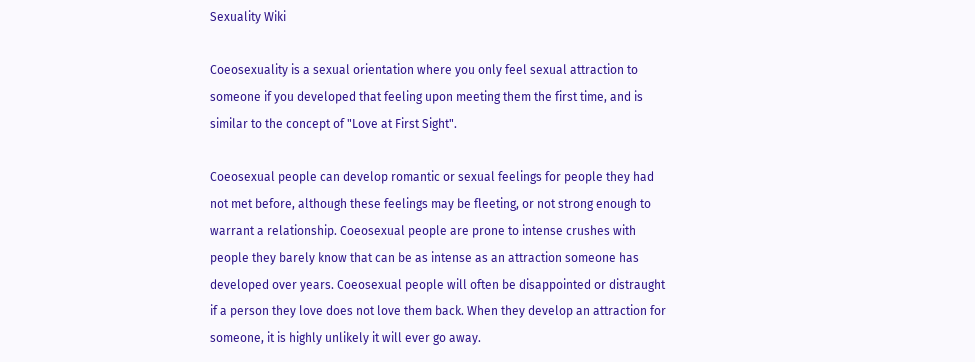Sexuality Wiki

Coeosexuality is a sexual orientation where you only feel sexual attraction to someone if you developed that feeling upon meeting them the first time, and is similar to the concept of "Love at First Sight".

Coeosexual people can develop romantic or sexual feelings for people they had not met before, although these feelings may be fleeting, or not strong enough to warrant a relationship. Coeosexual people are prone to intense crushes with people they barely know that can be as intense as an attraction someone has developed over years. Coeosexual people will often be disappointed or distraught if a person they love does not love them back. When they develop an attraction for someone, it is highly unlikely it will ever go away.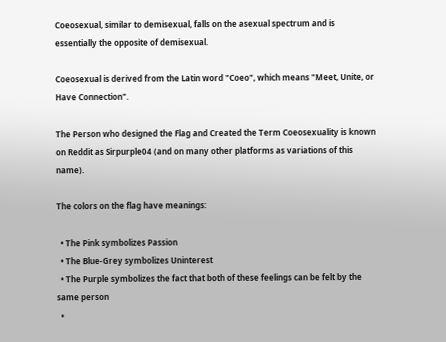Coeosexual, similar to demisexual, falls on the asexual spectrum and is essentially the opposite of demisexual.

Coeosexual is derived from the Latin word "Coeo", which means "Meet, Unite, or Have Connection".

The Person who designed the Flag and Created the Term Coeosexuality is known on Reddit as Sirpurple04 (and on many other platforms as variations of this name).

The colors on the flag have meanings:

  • The Pink symbolizes Passion
  • The Blue-Grey symbolizes Uninterest
  • The Purple symbolizes the fact that both of these feelings can be felt by the same person
  •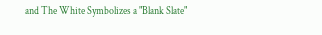and The White Symbolizes a "Blank Slate"